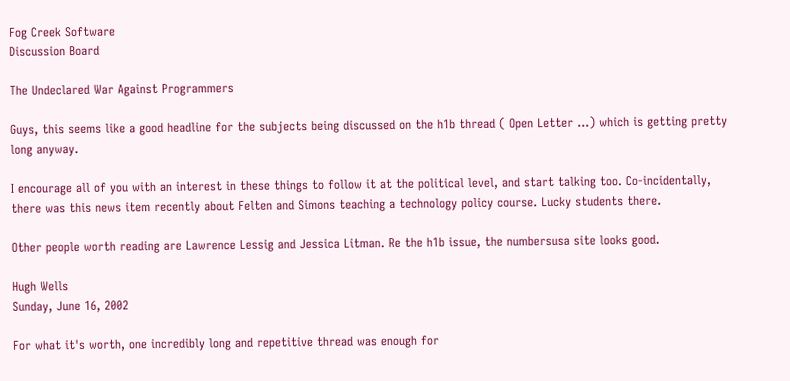Fog Creek Software
Discussion Board

The Undeclared War Against Programmers

Guys, this seems like a good headline for the subjects being discussed on the h1b thread ( Open Letter ...) which is getting pretty long anyway.

I encourage all of you with an interest in these things to follow it at the political level, and start talking too. Co-incidentally, there was this news item recently about Felten and Simons teaching a technology policy course. Lucky students there.

Other people worth reading are Lawrence Lessig and Jessica Litman. Re the h1b issue, the numbersusa site looks good.

Hugh Wells
Sunday, June 16, 2002

For what it's worth, one incredibly long and repetitive thread was enough for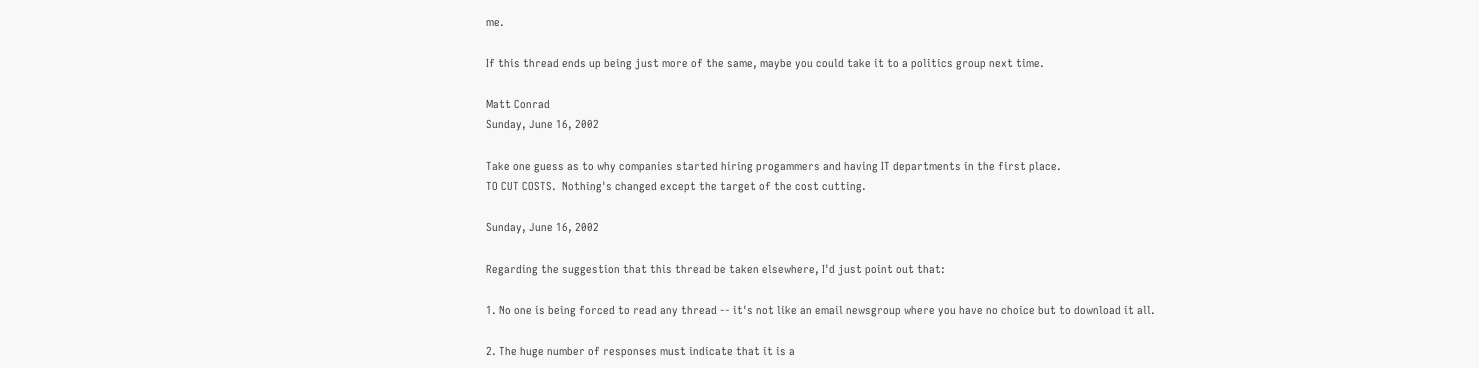me.

If this thread ends up being just more of the same, maybe you could take it to a politics group next time.

Matt Conrad
Sunday, June 16, 2002

Take one guess as to why companies started hiring progammers and having IT departments in the first place.
TO CUT COSTS.  Nothing's changed except the target of the cost cutting.

Sunday, June 16, 2002

Regarding the suggestion that this thread be taken elsewhere, I'd just point out that:

1. No one is being forced to read any thread -- it's not like an email newsgroup where you have no choice but to download it all.

2. The huge number of responses must indicate that it is a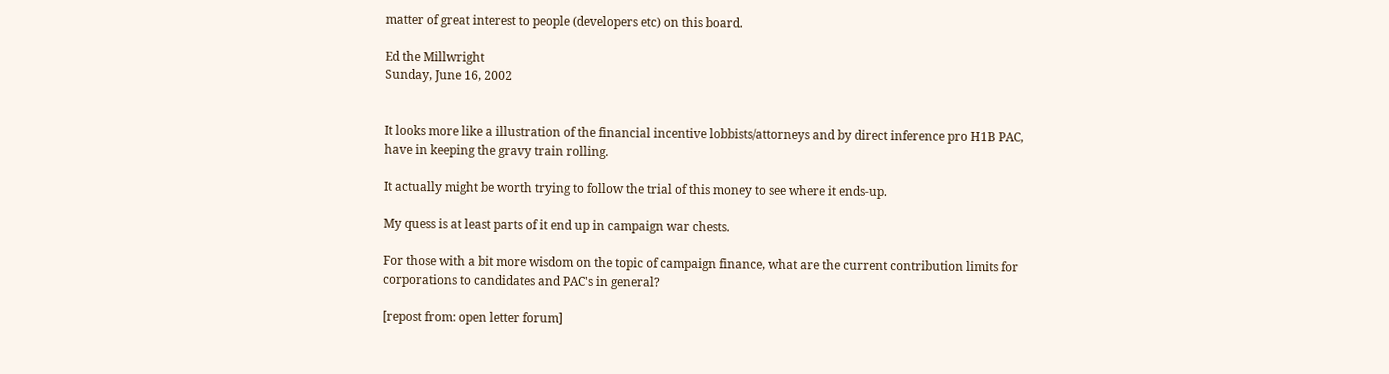matter of great interest to people (developers etc) on this board.

Ed the Millwright
Sunday, June 16, 2002


It looks more like a illustration of the financial incentive lobbists/attorneys and by direct inference pro H1B PAC,
have in keeping the gravy train rolling.

It actually might be worth trying to follow the trial of this money to see where it ends-up.

My quess is at least parts of it end up in campaign war chests.

For those with a bit more wisdom on the topic of campaign finance, what are the current contribution limits for corporations to candidates and PAC's in general?

[repost from: open letter forum]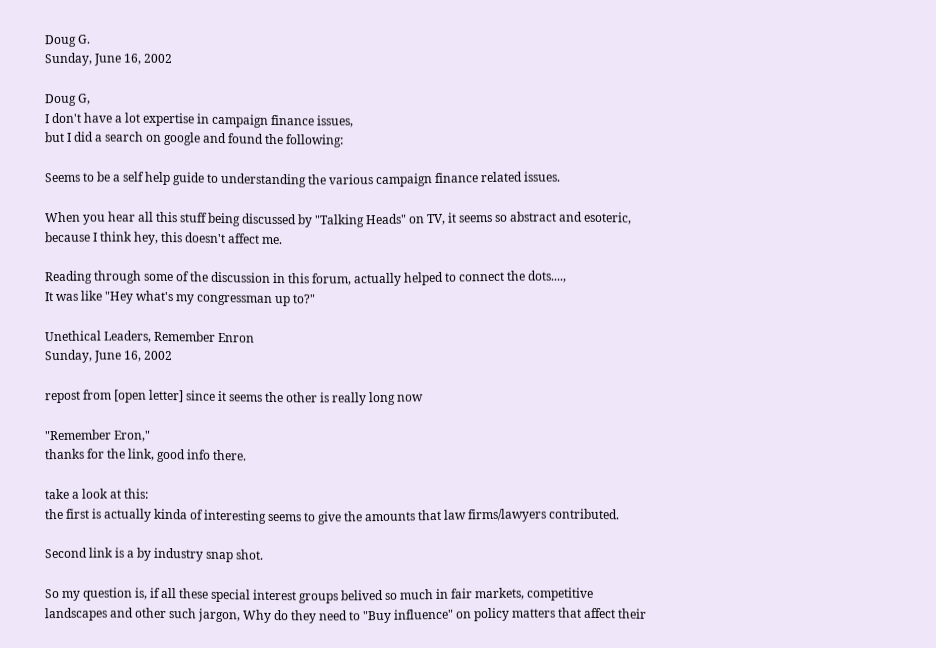Doug G.
Sunday, June 16, 2002

Doug G,
I don't have a lot expertise in campaign finance issues,
but I did a search on google and found the following:

Seems to be a self help guide to understanding the various campaign finance related issues.

When you hear all this stuff being discussed by "Talking Heads" on TV, it seems so abstract and esoteric, because I think hey, this doesn't affect me.

Reading through some of the discussion in this forum, actually helped to connect the dots....,
It was like "Hey what's my congressman up to?"

Unethical Leaders, Remember Enron
Sunday, June 16, 2002

repost from [open letter] since it seems the other is really long now

"Remember Eron,"
thanks for the link, good info there.

take a look at this:
the first is actually kinda of interesting seems to give the amounts that law firms/lawyers contributed.

Second link is a by industry snap shot.

So my question is, if all these special interest groups belived so much in fair markets, competitive landscapes and other such jargon, Why do they need to "Buy influence" on policy matters that affect their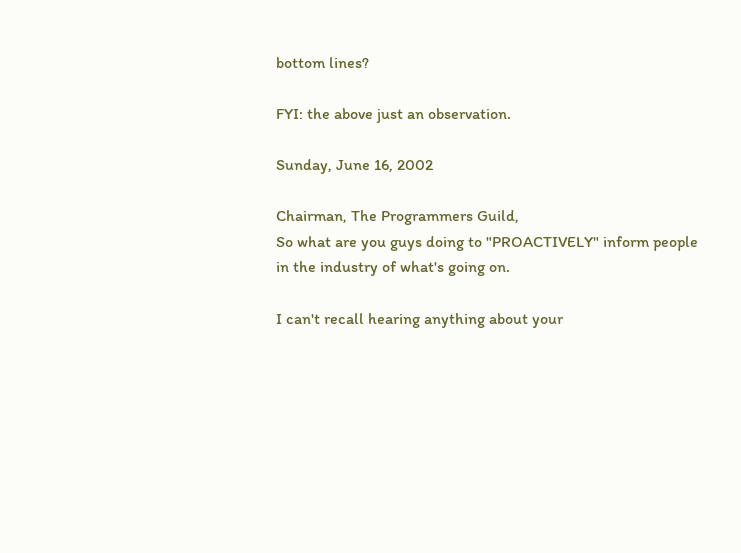bottom lines?

FYI: the above just an observation.

Sunday, June 16, 2002

Chairman, The Programmers Guild,
So what are you guys doing to "PROACTIVELY" inform people in the industry of what's going on.

I can't recall hearing anything about your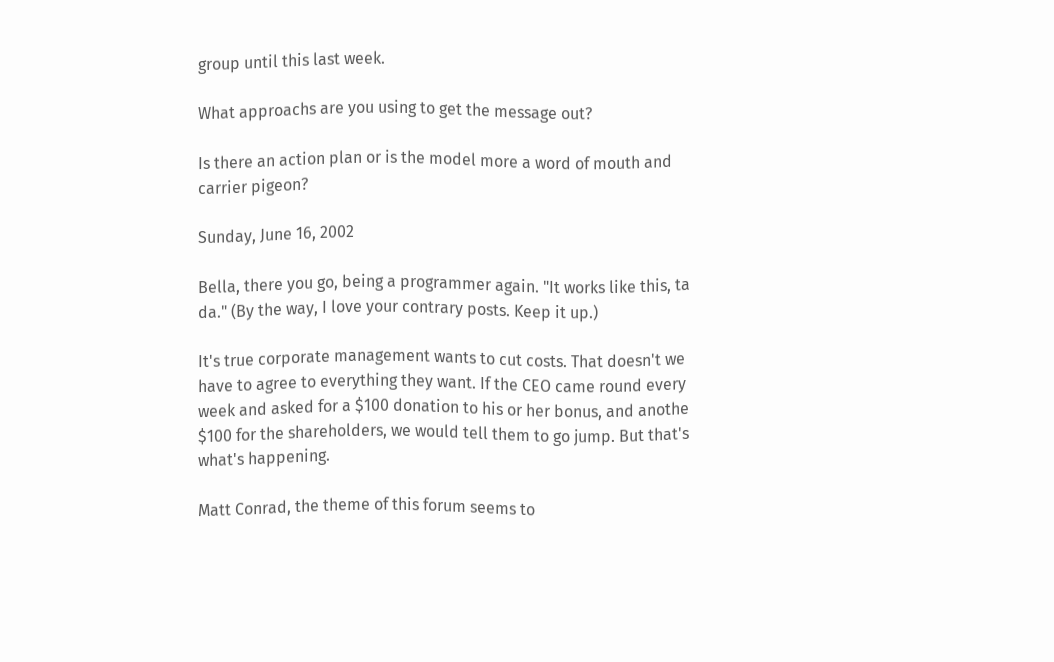group until this last week.

What approachs are you using to get the message out?

Is there an action plan or is the model more a word of mouth and carrier pigeon?

Sunday, June 16, 2002

Bella, there you go, being a programmer again. "It works like this, ta da." (By the way, I love your contrary posts. Keep it up.)

It's true corporate management wants to cut costs. That doesn't we have to agree to everything they want. If the CEO came round every week and asked for a $100 donation to his or her bonus, and anothe $100 for the shareholders, we would tell them to go jump. But that's what's happening.

Matt Conrad, the theme of this forum seems to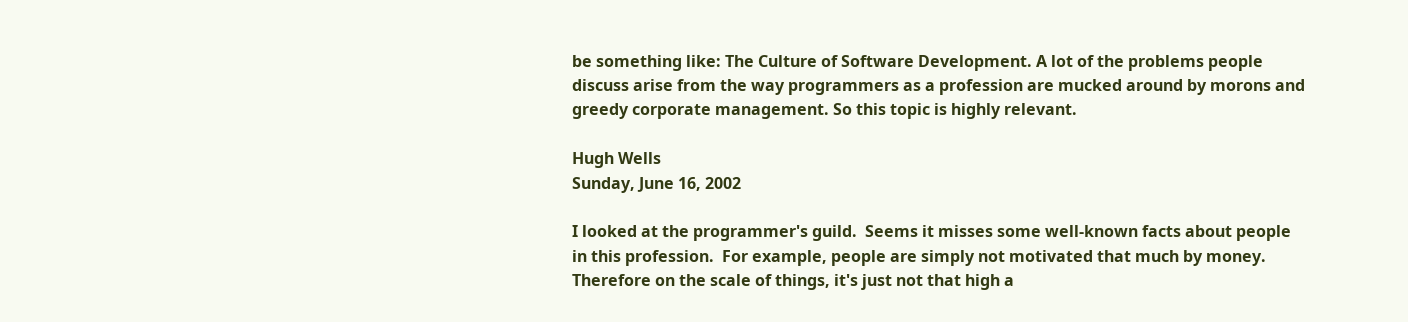be something like: The Culture of Software Development. A lot of the problems people discuss arise from the way programmers as a profession are mucked around by morons and greedy corporate management. So this topic is highly relevant.

Hugh Wells
Sunday, June 16, 2002

I looked at the programmer's guild.  Seems it misses some well-known facts about people in this profession.  For example, people are simply not motivated that much by money.  Therefore on the scale of things, it's just not that high a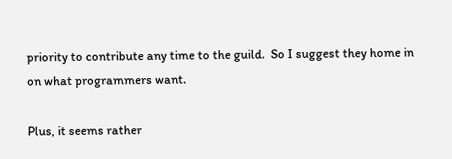priority to contribute any time to the guild.  So I suggest they home in on what programmers want.

Plus, it seems rather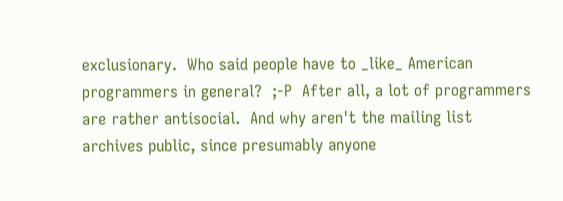exclusionary.  Who said people have to _like_ American programmers in general?  ;-P  After all, a lot of programmers are rather antisocial.  And why aren't the mailing list archives public, since presumably anyone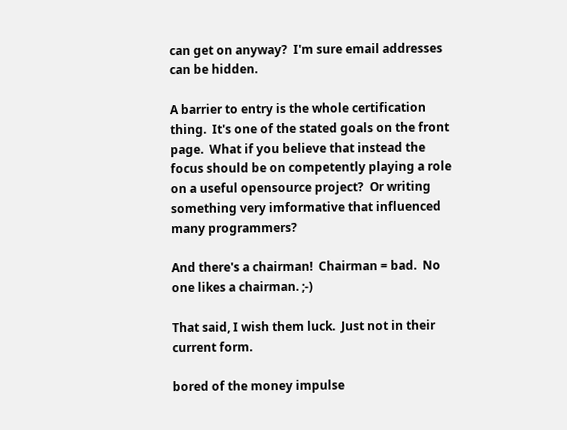can get on anyway?  I'm sure email addresses can be hidden.

A barrier to entry is the whole certification thing.  It's one of the stated goals on the front page.  What if you believe that instead the focus should be on competently playing a role on a useful opensource project?  Or writing something very imformative that influenced many programmers?

And there's a chairman!  Chairman = bad.  No one likes a chairman. ;-)

That said, I wish them luck.  Just not in their current form.

bored of the money impulse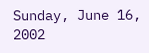Sunday, June 16, 2002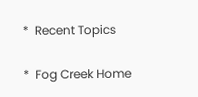*  Recent Topics

*  Fog Creek Home